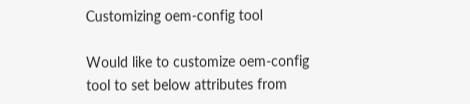Customizing oem-config tool

Would like to customize oem-config tool to set below attributes from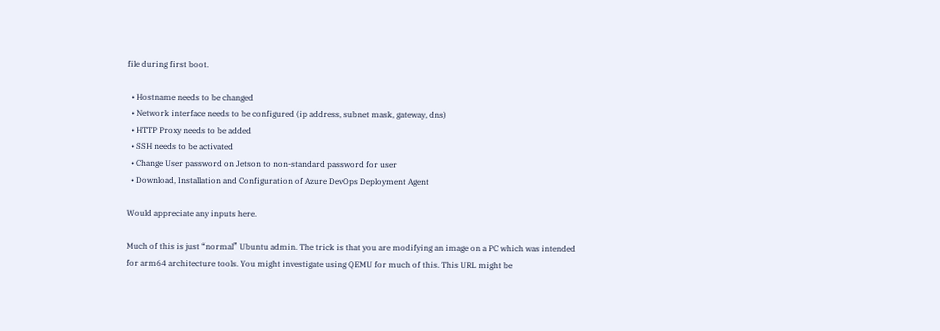file during first boot.

  • Hostname needs to be changed
  • Network interface needs to be configured (ip address, subnet mask, gateway, dns)
  • HTTP Proxy needs to be added
  • SSH needs to be activated
  • Change User password on Jetson to non-standard password for user
  • Download, Installation and Configuration of Azure DevOps Deployment Agent

Would appreciate any inputs here.

Much of this is just “normal” Ubuntu admin. The trick is that you are modifying an image on a PC which was intended for arm64 architecture tools. You might investigate using QEMU for much of this. This URL might be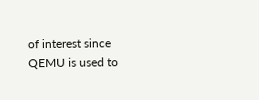of interest since QEMU is used to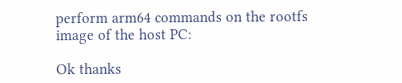perform arm64 commands on the rootfs image of the host PC:

Ok thanks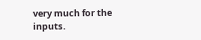very much for the inputs.